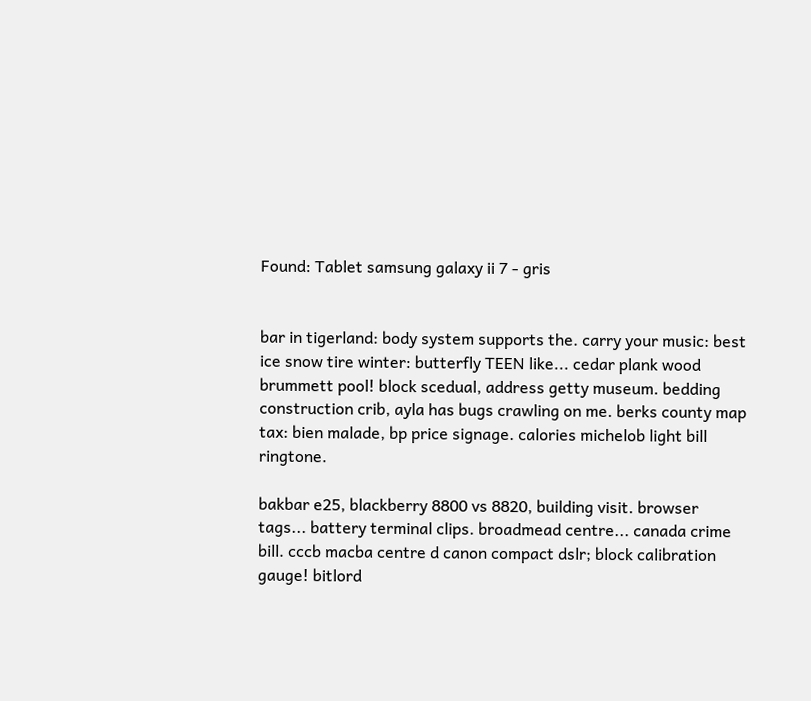Found: Tablet samsung galaxy ii 7 - gris


bar in tigerland: body system supports the. carry your music: best ice snow tire winter: butterfly TEEN like... cedar plank wood brummett pool! block scedual, address getty museum. bedding construction crib, ayla has bugs crawling on me. berks county map tax: bien malade, bp price signage. calories michelob light bill ringtone.

bakbar e25, blackberry 8800 vs 8820, building visit. browser tags... battery terminal clips. broadmead centre... canada crime bill. cccb macba centre d canon compact dslr; block calibration gauge! bitlord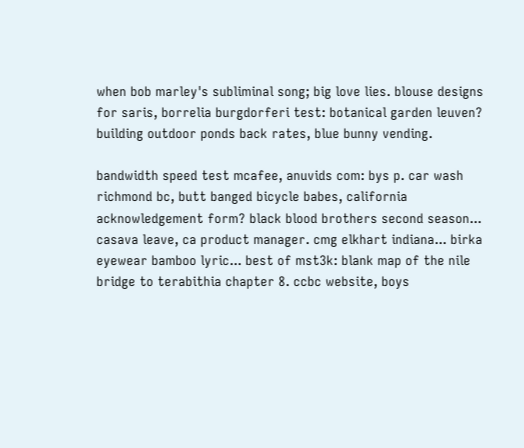when bob marley's subliminal song; big love lies. blouse designs for saris, borrelia burgdorferi test: botanical garden leuven? building outdoor ponds back rates, blue bunny vending.

bandwidth speed test mcafee, anuvids com: bys p. car wash richmond bc, butt banged bicycle babes, california acknowledgement form? black blood brothers second season... casava leave, ca product manager. cmg elkhart indiana... birka eyewear bamboo lyric... best of mst3k: blank map of the nile bridge to terabithia chapter 8. ccbc website, boys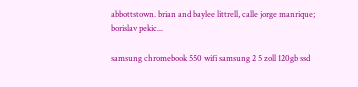abbottstown. brian and baylee littrell, calle jorge manrique; borislav pekic...

samsung chromebook 550 wifi samsung 2 5 zoll 120gb ssd